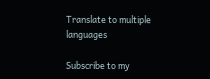Translate to multiple languages

Subscribe to my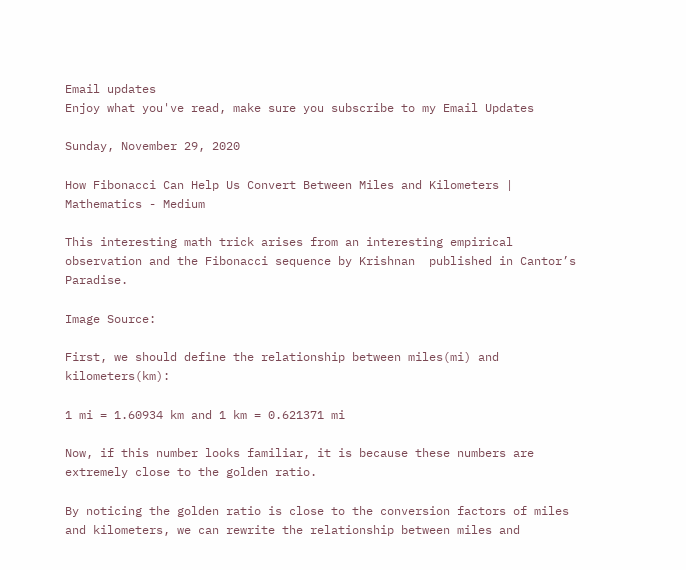Email updates
Enjoy what you've read, make sure you subscribe to my Email Updates

Sunday, November 29, 2020

How Fibonacci Can Help Us Convert Between Miles and Kilometers | Mathematics - Medium

This interesting math trick arises from an interesting empirical observation and the Fibonacci sequence by Krishnan  published in Cantor’s Paradise.

Image Source:

First, we should define the relationship between miles(mi) and kilometers(km):

1 mi = 1.60934 km and 1 km = 0.621371 mi

Now, if this number looks familiar, it is because these numbers are extremely close to the golden ratio.

By noticing the golden ratio is close to the conversion factors of miles and kilometers, we can rewrite the relationship between miles and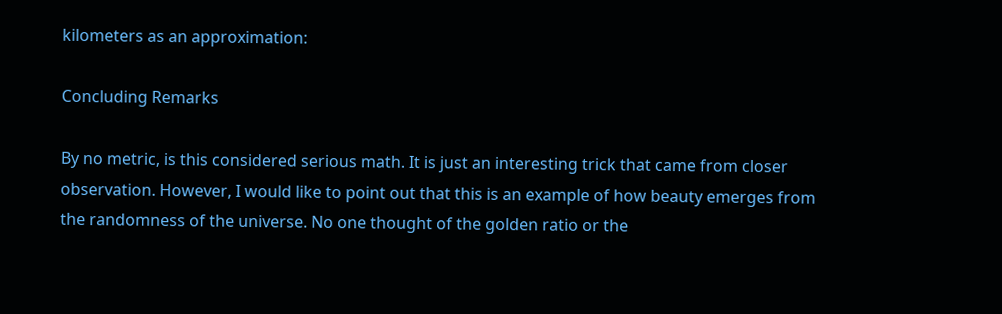kilometers as an approximation:

Concluding Remarks

By no metric, is this considered serious math. It is just an interesting trick that came from closer observation. However, I would like to point out that this is an example of how beauty emerges from the randomness of the universe. No one thought of the golden ratio or the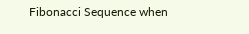Fibonacci Sequence when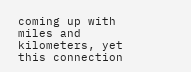coming up with miles and kilometers, yet this connection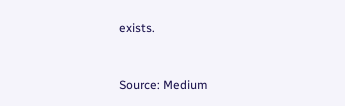exists.


Source: Medium